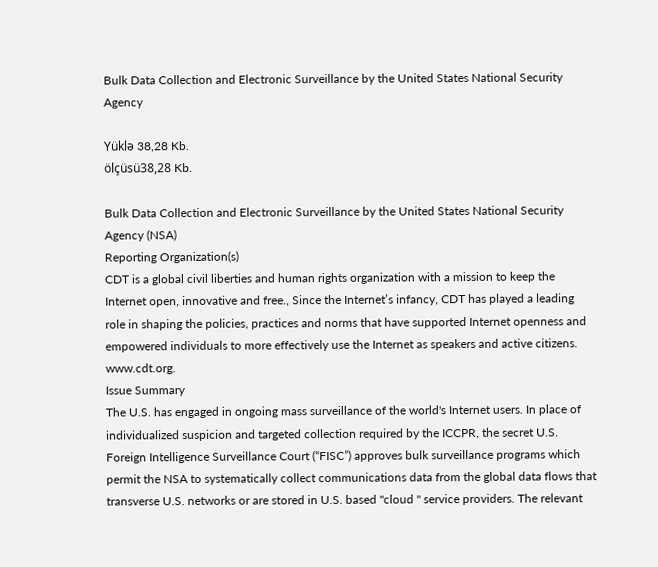Bulk Data Collection and Electronic Surveillance by the United States National Security Agency

Yüklə 38,28 Kb.
ölçüsü38,28 Kb.

Bulk Data Collection and Electronic Surveillance by the United States National Security Agency (NSA)
Reporting Organization(s)
CDT is a global civil liberties and human rights organization with a mission to keep the Internet open, innovative and free., Since the Internet’s infancy, CDT has played a leading role in shaping the policies, practices and norms that have supported Internet openness and empowered individuals to more effectively use the Internet as speakers and active citizens. www.cdt.org.
Issue Summary
The U.S. has engaged in ongoing mass surveillance of the world's Internet users. In place of individualized suspicion and targeted collection required by the ICCPR, the secret U.S. Foreign Intelligence Surveillance Court (“FISC”) approves bulk surveillance programs which permit the NSA to systematically collect communications data from the global data flows that transverse U.S. networks or are stored in U.S. based "cloud " service providers. The relevant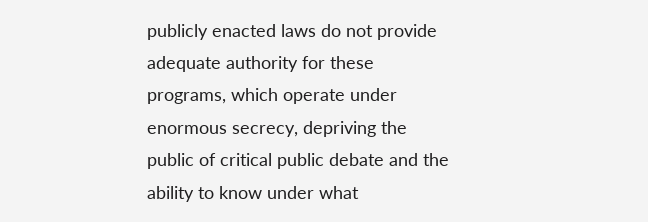publicly enacted laws do not provide adequate authority for these programs, which operate under enormous secrecy, depriving the public of critical public debate and the ability to know under what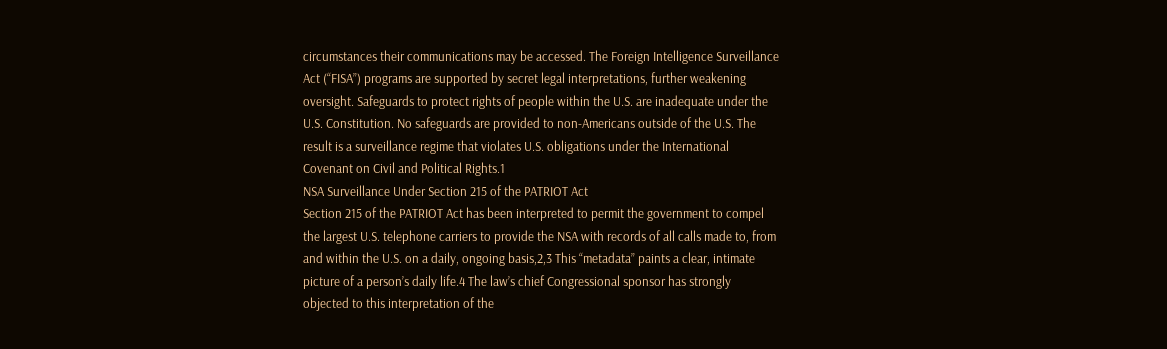circumstances their communications may be accessed. The Foreign Intelligence Surveillance Act (“FISA”) programs are supported by secret legal interpretations, further weakening oversight. Safeguards to protect rights of people within the U.S. are inadequate under the U.S. Constitution. No safeguards are provided to non-Americans outside of the U.S. The result is a surveillance regime that violates U.S. obligations under the International Covenant on Civil and Political Rights.1
NSA Surveillance Under Section 215 of the PATRIOT Act
Section 215 of the PATRIOT Act has been interpreted to permit the government to compel the largest U.S. telephone carriers to provide the NSA with records of all calls made to, from and within the U.S. on a daily, ongoing basis,2,3 This “metadata” paints a clear, intimate picture of a person’s daily life.4 The law’s chief Congressional sponsor has strongly objected to this interpretation of the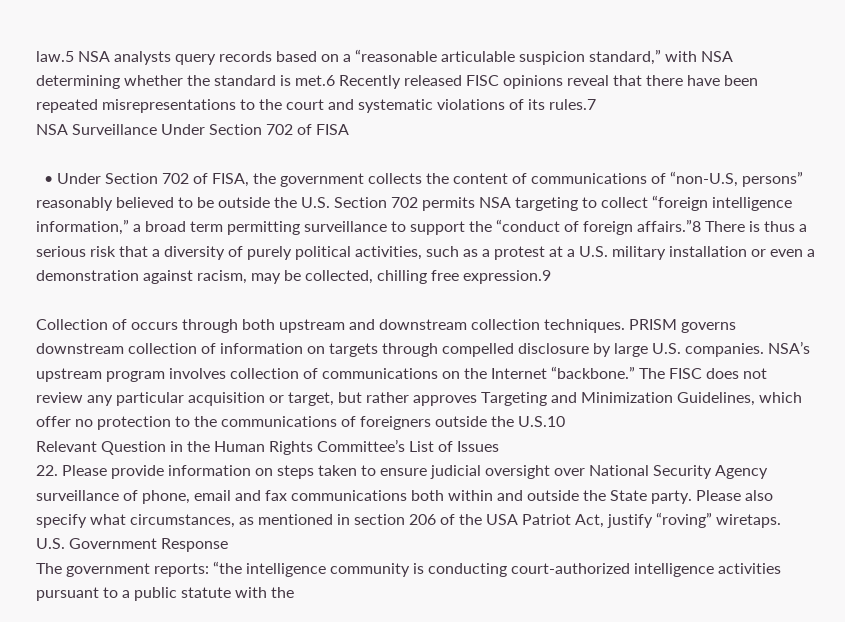law.5 NSA analysts query records based on a “reasonable articulable suspicion standard,” with NSA determining whether the standard is met.6 Recently released FISC opinions reveal that there have been repeated misrepresentations to the court and systematic violations of its rules.7
NSA Surveillance Under Section 702 of FISA

  • Under Section 702 of FISA, the government collects the content of communications of “non-U.S, persons” reasonably believed to be outside the U.S. Section 702 permits NSA targeting to collect “foreign intelligence information,” a broad term permitting surveillance to support the “conduct of foreign affairs.”8 There is thus a serious risk that a diversity of purely political activities, such as a protest at a U.S. military installation or even a demonstration against racism, may be collected, chilling free expression.9

Collection of occurs through both upstream and downstream collection techniques. PRISM governs downstream collection of information on targets through compelled disclosure by large U.S. companies. NSA’s upstream program involves collection of communications on the Internet “backbone.” The FISC does not review any particular acquisition or target, but rather approves Targeting and Minimization Guidelines, which offer no protection to the communications of foreigners outside the U.S.10
Relevant Question in the Human Rights Committee’s List of Issues
22. Please provide information on steps taken to ensure judicial oversight over National Security Agency surveillance of phone, email and fax communications both within and outside the State party. Please also specify what circumstances, as mentioned in section 206 of the USA Patriot Act, justify “roving” wiretaps.
U.S. Government Response
The government reports: “the intelligence community is conducting court-authorized intelligence activities pursuant to a public statute with the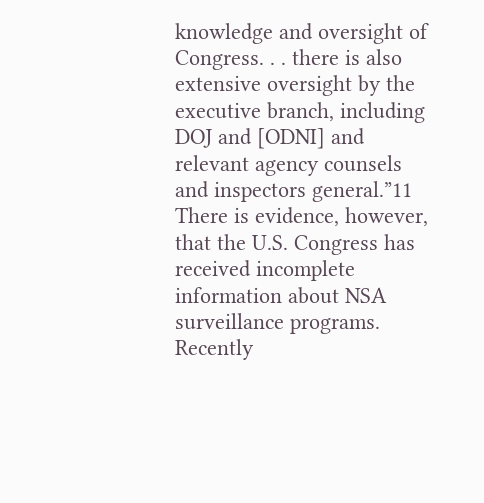knowledge and oversight of Congress. . . there is also extensive oversight by the executive branch, including DOJ and [ODNI] and relevant agency counsels and inspectors general.”11
There is evidence, however, that the U.S. Congress has received incomplete information about NSA surveillance programs. Recently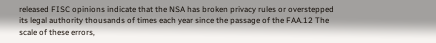released FISC opinions indicate that the NSA has broken privacy rules or overstepped its legal authority thousands of times each year since the passage of the FAA.12 The scale of these errors,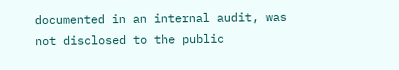documented in an internal audit, was not disclosed to the public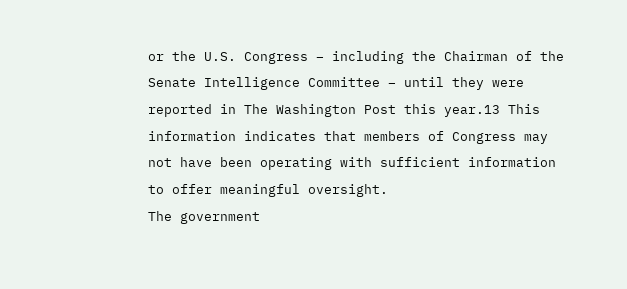or the U.S. Congress – including the Chairman of the Senate Intelligence Committee – until they were reported in The Washington Post this year.13 This information indicates that members of Congress may not have been operating with sufficient information to offer meaningful oversight.
The government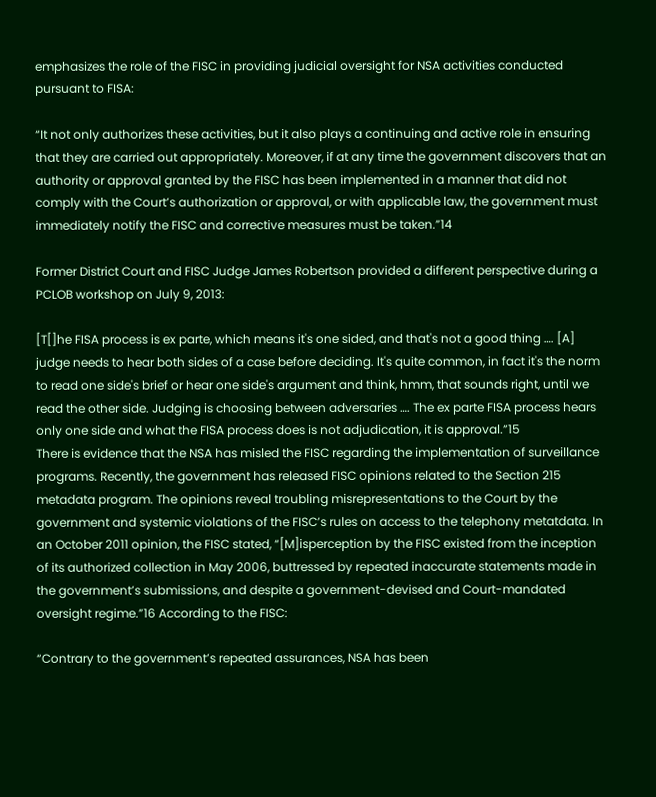emphasizes the role of the FISC in providing judicial oversight for NSA activities conducted pursuant to FISA:

“It not only authorizes these activities, but it also plays a continuing and active role in ensuring that they are carried out appropriately. Moreover, if at any time the government discovers that an authority or approval granted by the FISC has been implemented in a manner that did not comply with the Court’s authorization or approval, or with applicable law, the government must immediately notify the FISC and corrective measures must be taken.”14

Former District Court and FISC Judge James Robertson provided a different perspective during a PCLOB workshop on July 9, 2013:

[T[]he FISA process is ex parte, which means it's one sided, and that's not a good thing …. [A] judge needs to hear both sides of a case before deciding. It's quite common, in fact it's the norm to read one side's brief or hear one side's argument and think, hmm, that sounds right, until we read the other side. Judging is choosing between adversaries …. The ex parte FISA process hears only one side and what the FISA process does is not adjudication, it is approval.”15
There is evidence that the NSA has misled the FISC regarding the implementation of surveillance programs. Recently, the government has released FISC opinions related to the Section 215 metadata program. The opinions reveal troubling misrepresentations to the Court by the government and systemic violations of the FISC’s rules on access to the telephony metatdata. In an October 2011 opinion, the FISC stated, “[M]isperception by the FISC existed from the inception of its authorized collection in May 2006, buttressed by repeated inaccurate statements made in the government’s submissions, and despite a government-devised and Court-mandated oversight regime.”16 According to the FISC:

“Contrary to the government’s repeated assurances, NSA has been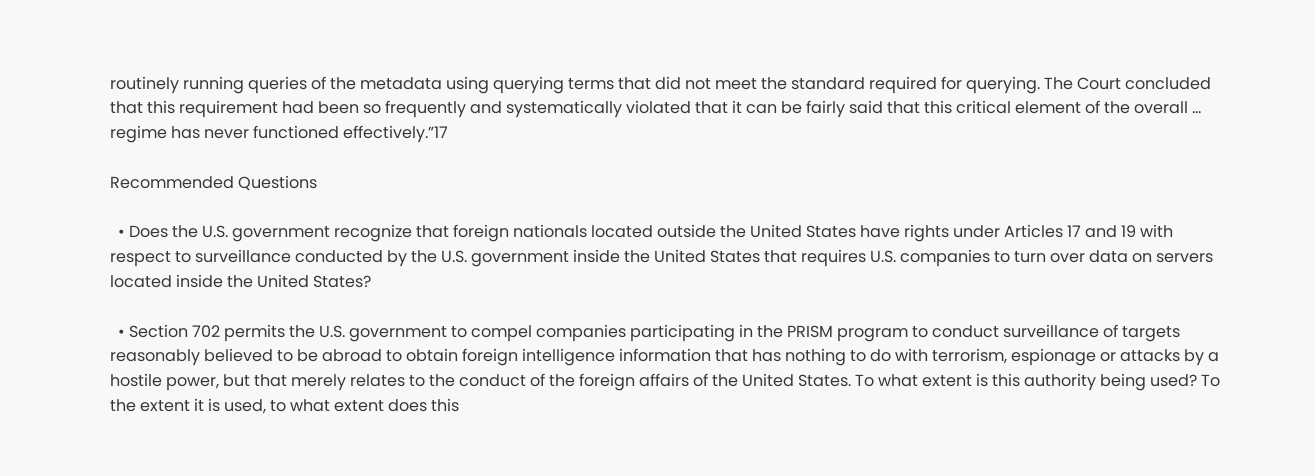routinely running queries of the metadata using querying terms that did not meet the standard required for querying. The Court concluded that this requirement had been so frequently and systematically violated that it can be fairly said that this critical element of the overall ... regime has never functioned effectively.”17

Recommended Questions

  • Does the U.S. government recognize that foreign nationals located outside the United States have rights under Articles 17 and 19 with respect to surveillance conducted by the U.S. government inside the United States that requires U.S. companies to turn over data on servers located inside the United States?

  • Section 702 permits the U.S. government to compel companies participating in the PRISM program to conduct surveillance of targets reasonably believed to be abroad to obtain foreign intelligence information that has nothing to do with terrorism, espionage or attacks by a hostile power, but that merely relates to the conduct of the foreign affairs of the United States. To what extent is this authority being used? To the extent it is used, to what extent does this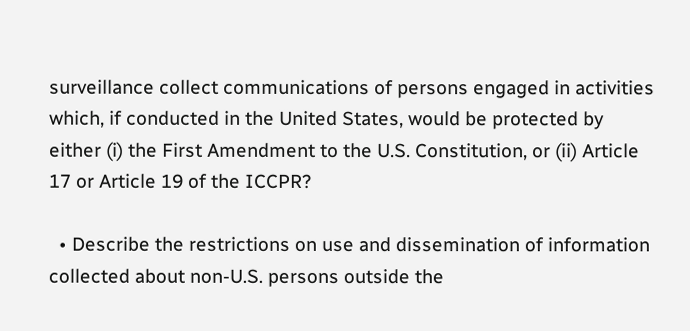surveillance collect communications of persons engaged in activities which, if conducted in the United States, would be protected by either (i) the First Amendment to the U.S. Constitution, or (ii) Article 17 or Article 19 of the ICCPR?

  • Describe the restrictions on use and dissemination of information collected about non-U.S. persons outside the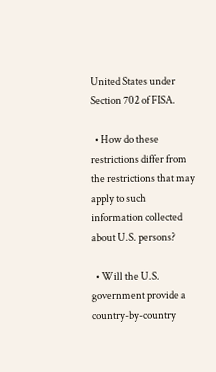United States under Section 702 of FISA.

  • How do these restrictions differ from the restrictions that may apply to such information collected about U.S. persons?

  • Will the U.S. government provide a country-by-country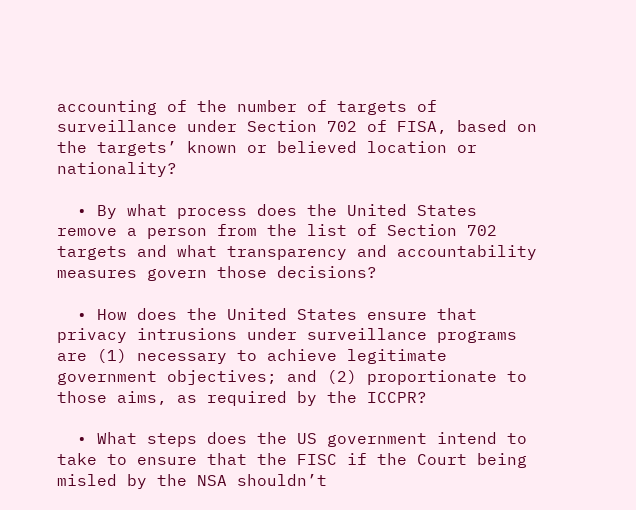accounting of the number of targets of surveillance under Section 702 of FISA, based on the targets’ known or believed location or nationality?

  • By what process does the United States remove a person from the list of Section 702 targets and what transparency and accountability measures govern those decisions?

  • How does the United States ensure that privacy intrusions under surveillance programs are (1) necessary to achieve legitimate government objectives; and (2) proportionate to those aims, as required by the ICCPR?

  • What steps does the US government intend to take to ensure that the FISC if the Court being misled by the NSA shouldn’t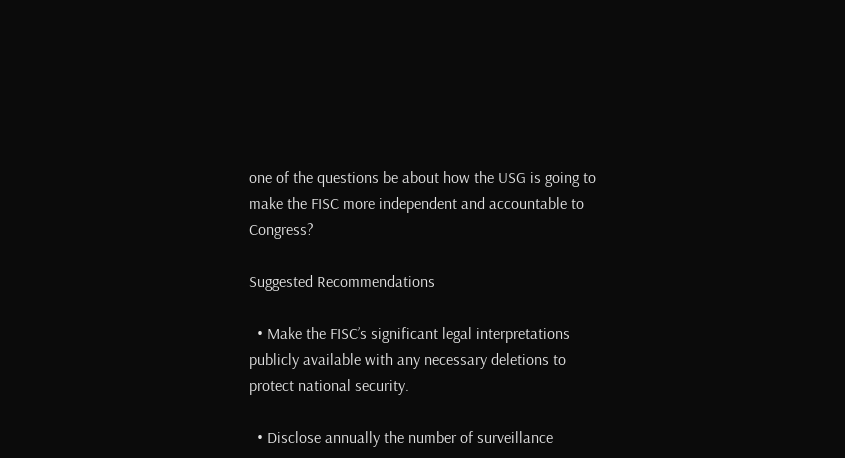one of the questions be about how the USG is going to make the FISC more independent and accountable to Congress?

Suggested Recommendations

  • Make the FISC’s significant legal interpretations publicly available with any necessary deletions to protect national security.

  • Disclose annually the number of surveillance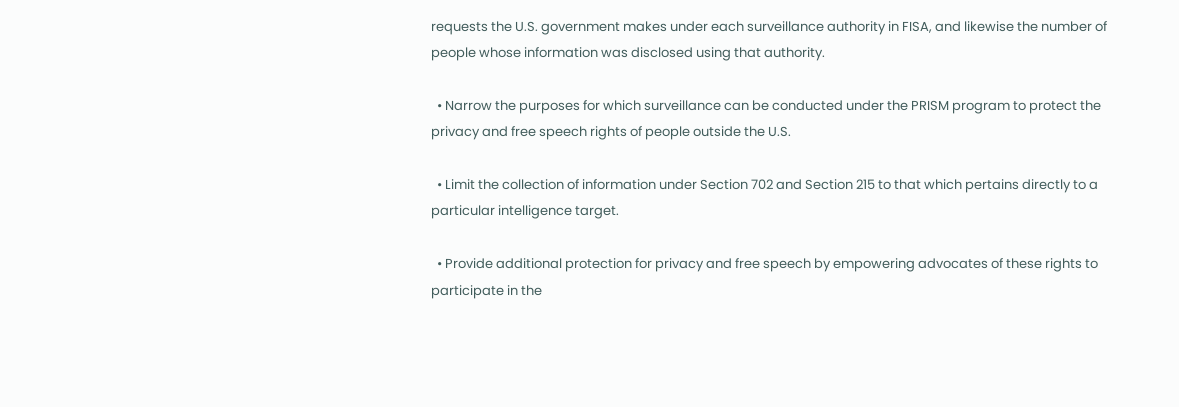requests the U.S. government makes under each surveillance authority in FISA, and likewise the number of people whose information was disclosed using that authority.

  • Narrow the purposes for which surveillance can be conducted under the PRISM program to protect the privacy and free speech rights of people outside the U.S.

  • Limit the collection of information under Section 702 and Section 215 to that which pertains directly to a particular intelligence target.

  • Provide additional protection for privacy and free speech by empowering advocates of these rights to participate in the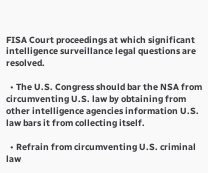FISA Court proceedings at which significant intelligence surveillance legal questions are resolved.

  • The U.S. Congress should bar the NSA from circumventing U.S. law by obtaining from other intelligence agencies information U.S. law bars it from collecting itself.

  • Refrain from circumventing U.S. criminal law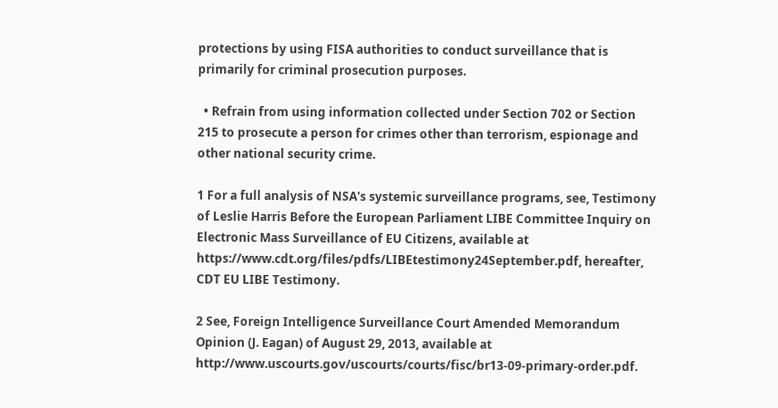protections by using FISA authorities to conduct surveillance that is primarily for criminal prosecution purposes.

  • Refrain from using information collected under Section 702 or Section 215 to prosecute a person for crimes other than terrorism, espionage and other national security crime.

1 For a full analysis of NSA's systemic surveillance programs, see, Testimony of Leslie Harris Before the European Parliament LIBE Committee Inquiry on Electronic Mass Surveillance of EU Citizens, available at https://www.cdt.org/files/pdfs/LIBEtestimony24September.pdf, hereafter, CDT EU LIBE Testimony.

2 See, Foreign Intelligence Surveillance Court Amended Memorandum Opinion (J. Eagan) of August 29, 2013, available at http://www.uscourts.gov/uscourts/courts/fisc/br13-09-primary-order.pdf.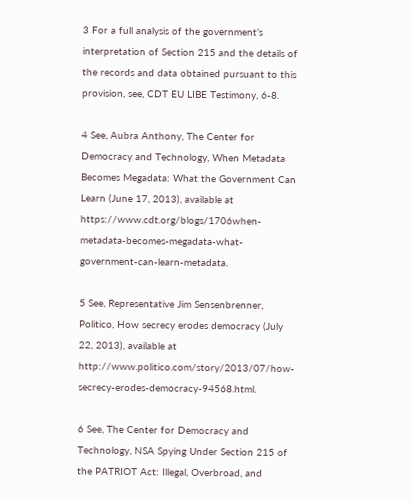3 For a full analysis of the government’s interpretation of Section 215 and the details of the records and data obtained pursuant to this provision, see, CDT EU LIBE Testimony, 6-8.

4 See, Aubra Anthony, The Center for Democracy and Technology, When Metadata Becomes Megadata: What the Government Can Learn (June 17, 2013), available at https://www.cdt.org/blogs/1706when-metadata-becomes-megadata-what-government-can-learn-metadata.

5 See, Representative Jim Sensenbrenner, Politico, How secrecy erodes democracy (July 22, 2013), available at http://www.politico.com/story/2013/07/how-secrecy-erodes-democracy-94568.html.

6 See, The Center for Democracy and Technology, NSA Spying Under Section 215 of the PATRIOT Act: Illegal, Overbroad, and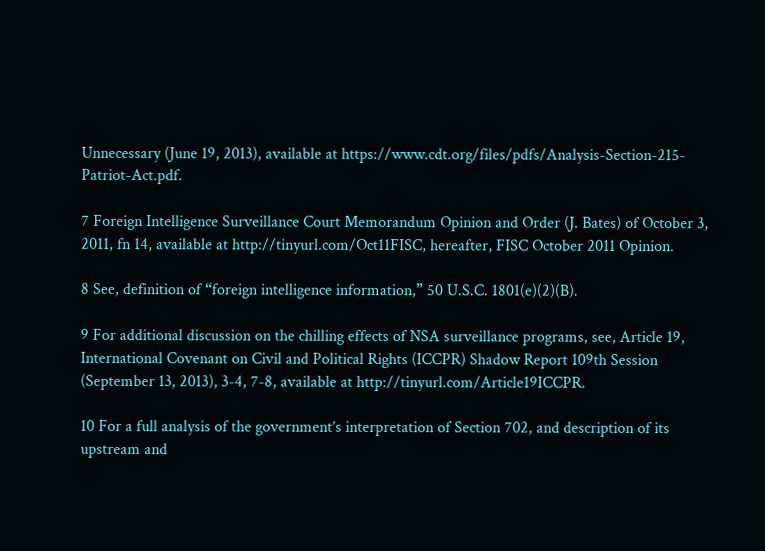Unnecessary (June 19, 2013), available at https://www.cdt.org/files/pdfs/Analysis-Section-215-Patriot-Act.pdf.

7 Foreign Intelligence Surveillance Court Memorandum Opinion and Order (J. Bates) of October 3, 2011, fn 14, available at http://tinyurl.com/Oct11FISC, hereafter, FISC October 2011 Opinion.

8 See, definition of “foreign intelligence information,” 50 U.S.C. 1801(e)(2)(B).

9 For additional discussion on the chilling effects of NSA surveillance programs, see, Article 19, International Covenant on Civil and Political Rights (ICCPR) Shadow Report 109th Session (September 13, 2013), 3-4, 7-8, available at http://tinyurl.com/Article19ICCPR.

10 For a full analysis of the government’s interpretation of Section 702, and description of its upstream and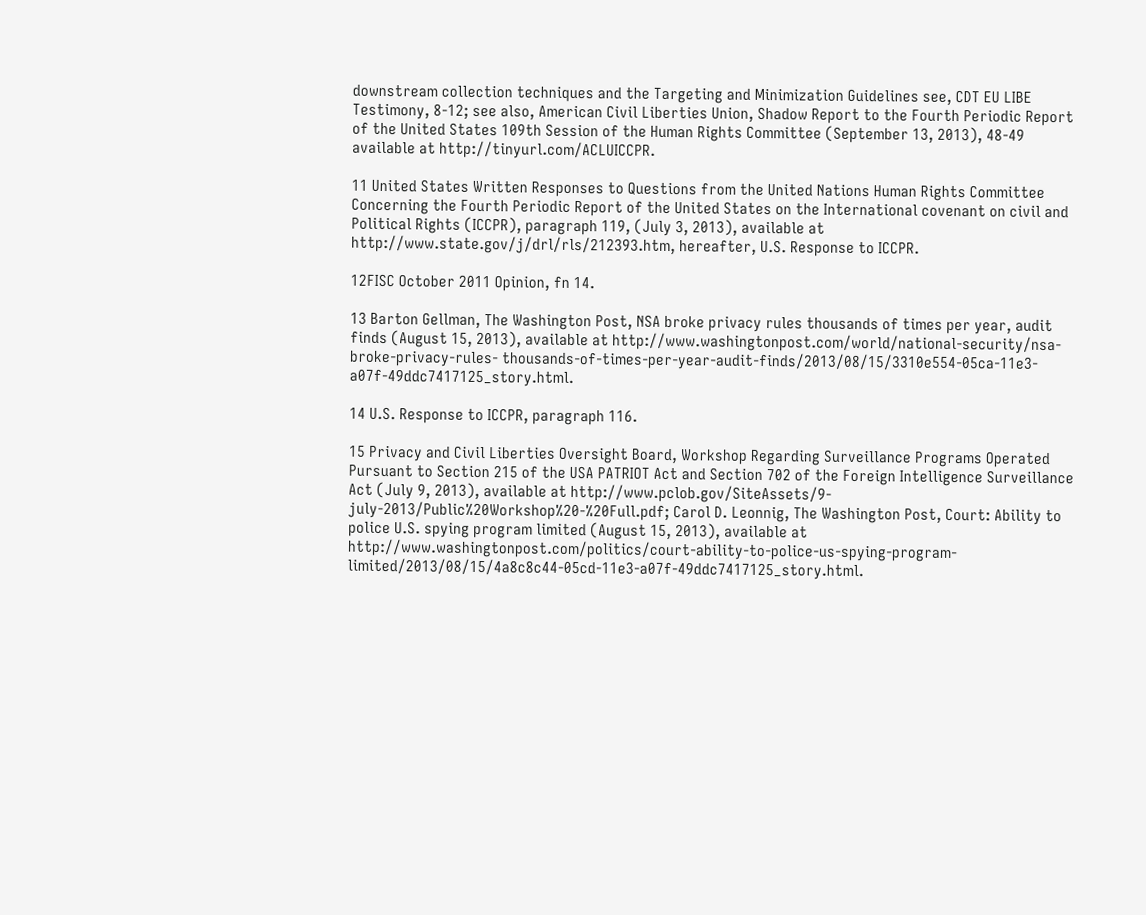downstream collection techniques and the Targeting and Minimization Guidelines see, CDT EU LIBE Testimony, 8-12; see also, American Civil Liberties Union, Shadow Report to the Fourth Periodic Report of the United States 109th Session of the Human Rights Committee (September 13, 2013), 48-49 available at http://tinyurl.com/ACLUICCPR.

11 United States Written Responses to Questions from the United Nations Human Rights Committee Concerning the Fourth Periodic Report of the United States on the International covenant on civil and Political Rights (ICCPR), paragraph 119, (July 3, 2013), available at http://www.state.gov/j/drl/rls/212393.htm, hereafter, U.S. Response to ICCPR.

12FISC October 2011 Opinion, fn 14.

13 Barton Gellman, The Washington Post, NSA broke privacy rules thousands of times per year, audit finds (August 15, 2013), available at http://www.washingtonpost.com/world/national-security/nsa-broke-privacy-rules- thousands-of-times-per-year-audit-finds/2013/08/15/3310e554-05ca-11e3-a07f-49ddc7417125_story.html.

14 U.S. Response to ICCPR, paragraph 116.

15 Privacy and Civil Liberties Oversight Board, Workshop Regarding Surveillance Programs Operated Pursuant to Section 215 of the USA PATRIOT Act and Section 702 of the Foreign Intelligence Surveillance Act (July 9, 2013), available at http://www.pclob.gov/SiteAssets/9-july-2013/Public%20Workshop%20-%20Full.pdf; Carol D. Leonnig, The Washington Post, Court: Ability to police U.S. spying program limited (August 15, 2013), available at http://www.washingtonpost.com/politics/court-ability-to-police-us-spying-program-limited/2013/08/15/4a8c8c44-05cd-11e3-a07f-49ddc7417125_story.html.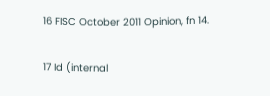16 FISC October 2011 Opinion, fn 14.

17 Id (internal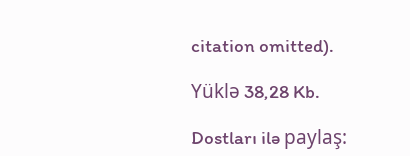citation omitted).

Yüklə 38,28 Kb.

Dostları ilə paylaş: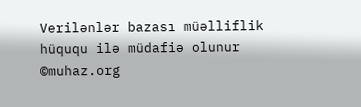Verilənlər bazası müəlliflik hüququ ilə müdafiə olunur ©muhaz.org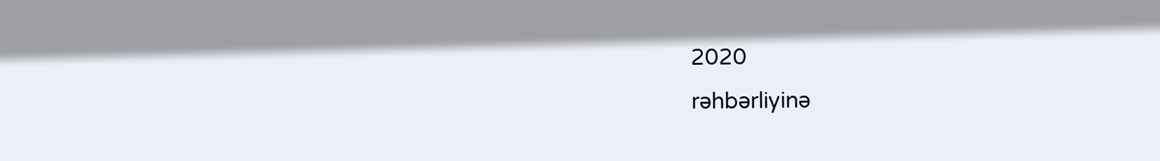2020
rəhbərliyinə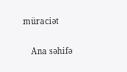müraciət

    Ana səhifə